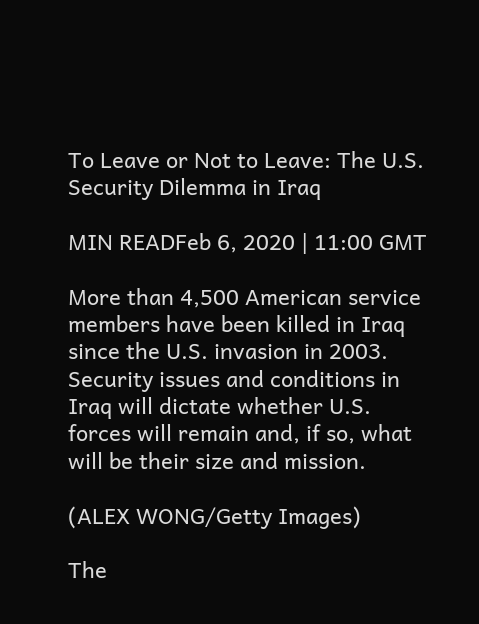To Leave or Not to Leave: The U.S. Security Dilemma in Iraq

MIN READFeb 6, 2020 | 11:00 GMT

More than 4,500 American service members have been killed in Iraq since the U.S. invasion in 2003. Security issues and conditions in Iraq will dictate whether U.S. forces will remain and, if so, what will be their size and mission.

(ALEX WONG/Getty Images)

The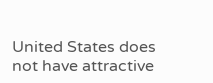United States does not have attractive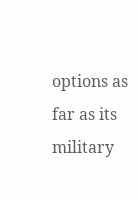options as far as its military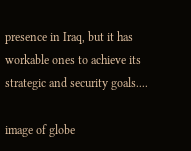presence in Iraq, but it has workable ones to achieve its strategic and security goals....

image of globe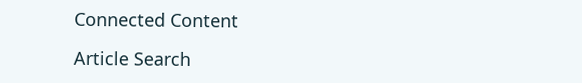Connected Content

Article Search